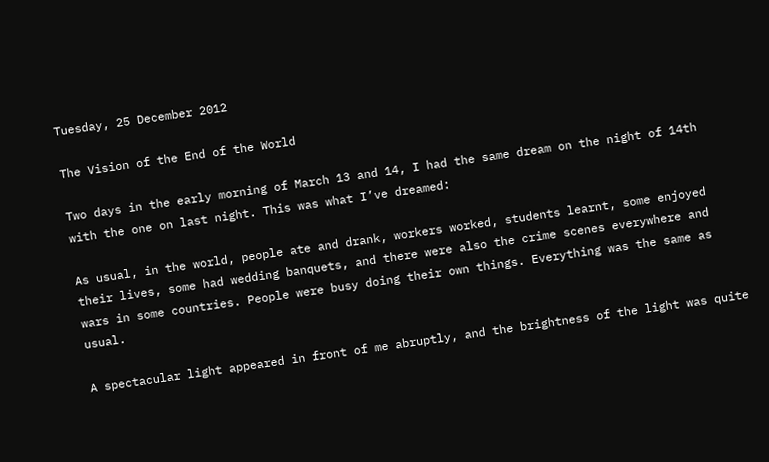Tuesday, 25 December 2012

The Vision of the End of the World

Two days in the early morning of March 13 and 14, I had the same dream on the night of 14th with the one on last night. This was what I’ve dreamed:

As usual, in the world, people ate and drank, workers worked, students learnt, some enjoyed their lives, some had wedding banquets, and there were also the crime scenes everywhere and wars in some countries. People were busy doing their own things. Everything was the same as usual.

A spectacular light appeared in front of me abruptly, and the brightness of the light was quite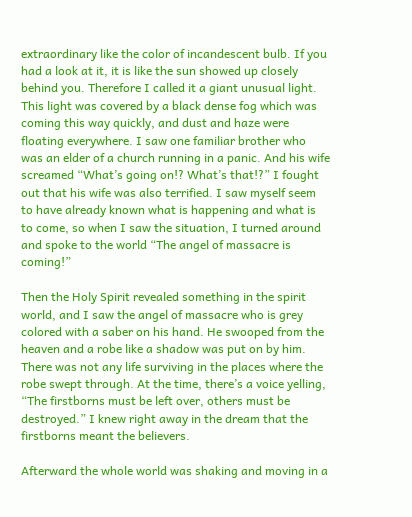extraordinary like the color of incandescent bulb. If you had a look at it, it is like the sun showed up closely behind you. Therefore I called it a giant unusual light. This light was covered by a black dense fog which was coming this way quickly, and dust and haze were floating everywhere. I saw one familiar brother who was an elder of a church running in a panic. And his wife screamed “What’s going on!? What’s that!?” I fought out that his wife was also terrified. I saw myself seem to have already known what is happening and what is to come, so when I saw the situation, I turned around and spoke to the world “The angel of massacre is coming!”

Then the Holy Spirit revealed something in the spirit world, and I saw the angel of massacre who is grey colored with a saber on his hand. He swooped from the heaven and a robe like a shadow was put on by him. There was not any life surviving in the places where the robe swept through. At the time, there’s a voice yelling, “The firstborns must be left over, others must be destroyed.” I knew right away in the dream that the firstborns meant the believers.

Afterward the whole world was shaking and moving in a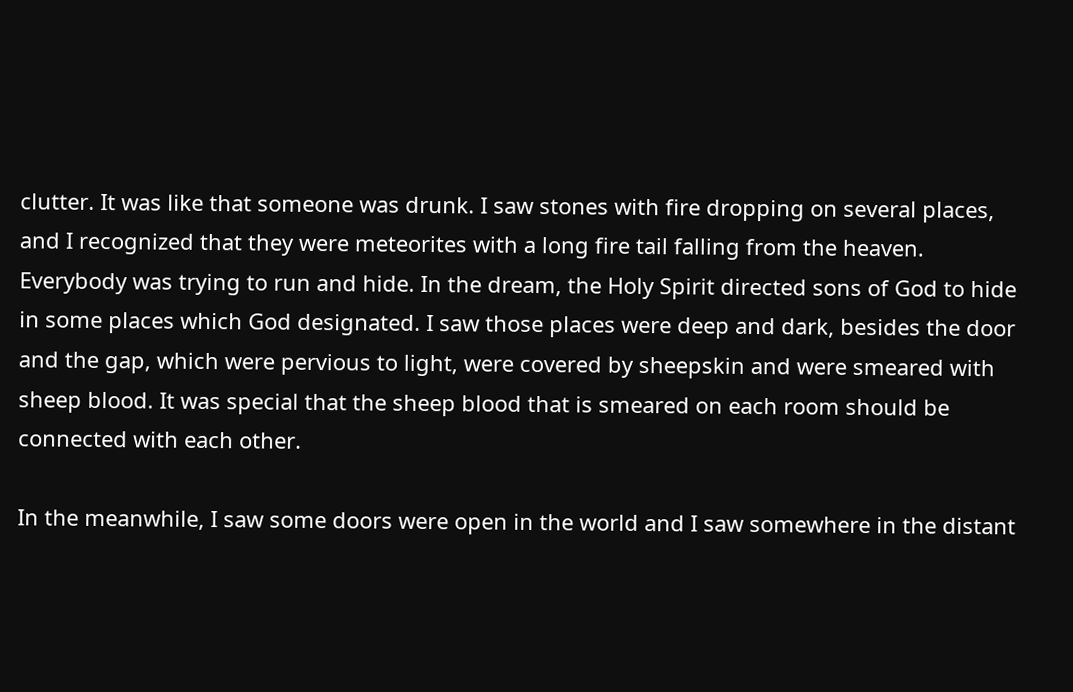clutter. It was like that someone was drunk. I saw stones with fire dropping on several places, and I recognized that they were meteorites with a long fire tail falling from the heaven. Everybody was trying to run and hide. In the dream, the Holy Spirit directed sons of God to hide in some places which God designated. I saw those places were deep and dark, besides the door and the gap, which were pervious to light, were covered by sheepskin and were smeared with sheep blood. It was special that the sheep blood that is smeared on each room should be connected with each other.

In the meanwhile, I saw some doors were open in the world and I saw somewhere in the distant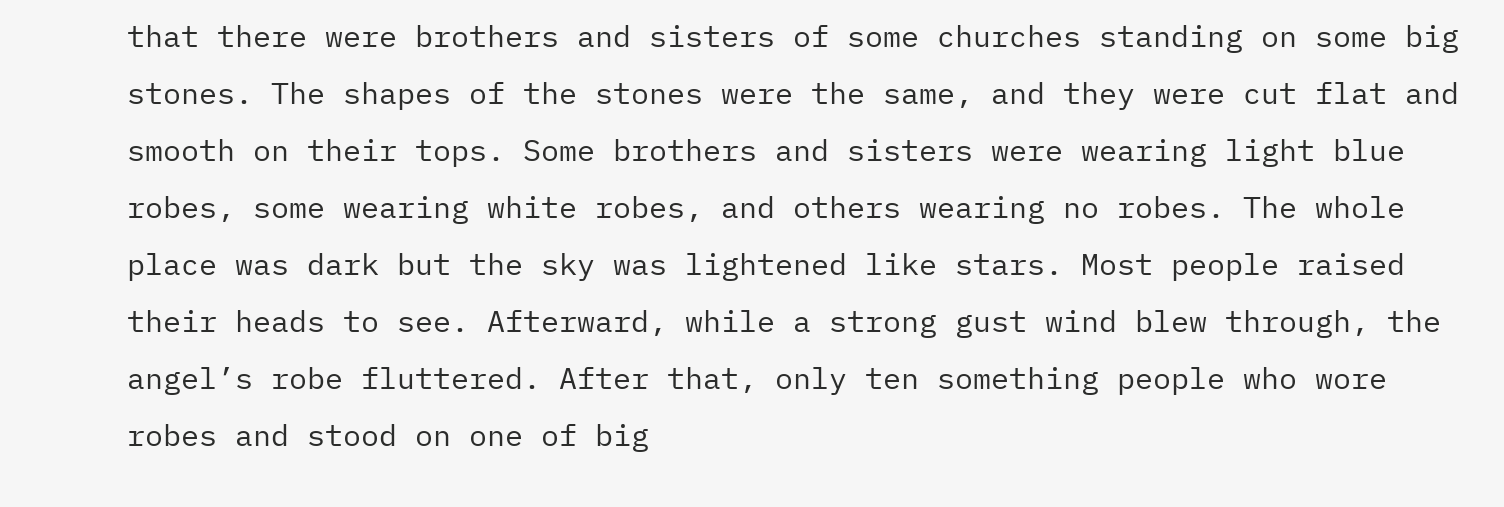that there were brothers and sisters of some churches standing on some big stones. The shapes of the stones were the same, and they were cut flat and smooth on their tops. Some brothers and sisters were wearing light blue robes, some wearing white robes, and others wearing no robes. The whole place was dark but the sky was lightened like stars. Most people raised their heads to see. Afterward, while a strong gust wind blew through, the angel’s robe fluttered. After that, only ten something people who wore robes and stood on one of big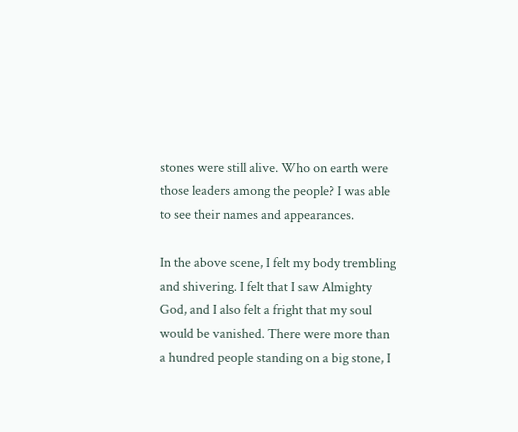stones were still alive. Who on earth were those leaders among the people? I was able to see their names and appearances.

In the above scene, I felt my body trembling and shivering. I felt that I saw Almighty God, and I also felt a fright that my soul would be vanished. There were more than a hundred people standing on a big stone, I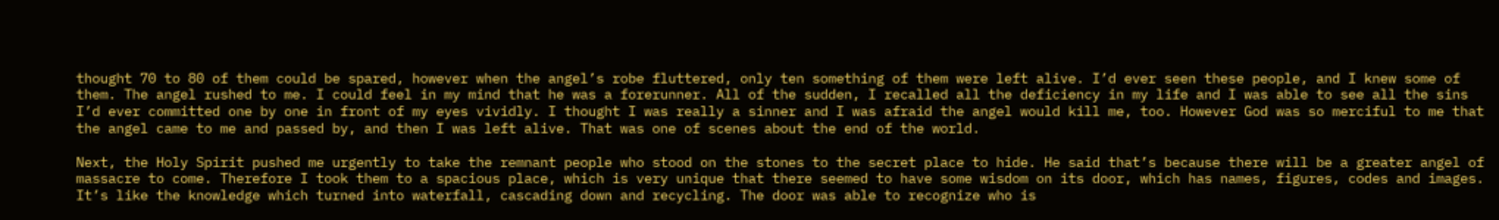thought 70 to 80 of them could be spared, however when the angel’s robe fluttered, only ten something of them were left alive. I’d ever seen these people, and I knew some of them. The angel rushed to me. I could feel in my mind that he was a forerunner. All of the sudden, I recalled all the deficiency in my life and I was able to see all the sins I’d ever committed one by one in front of my eyes vividly. I thought I was really a sinner and I was afraid the angel would kill me, too. However God was so merciful to me that the angel came to me and passed by, and then I was left alive. That was one of scenes about the end of the world.

Next, the Holy Spirit pushed me urgently to take the remnant people who stood on the stones to the secret place to hide. He said that’s because there will be a greater angel of massacre to come. Therefore I took them to a spacious place, which is very unique that there seemed to have some wisdom on its door, which has names, figures, codes and images. It’s like the knowledge which turned into waterfall, cascading down and recycling. The door was able to recognize who is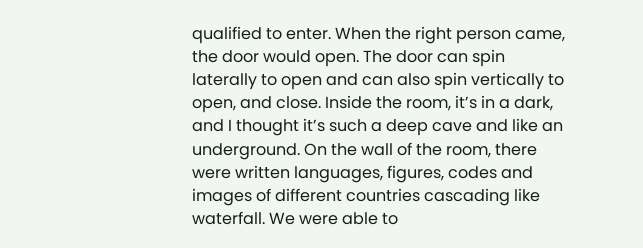qualified to enter. When the right person came, the door would open. The door can spin laterally to open and can also spin vertically to open, and close. Inside the room, it’s in a dark, and I thought it’s such a deep cave and like an underground. On the wall of the room, there were written languages, figures, codes and images of different countries cascading like waterfall. We were able to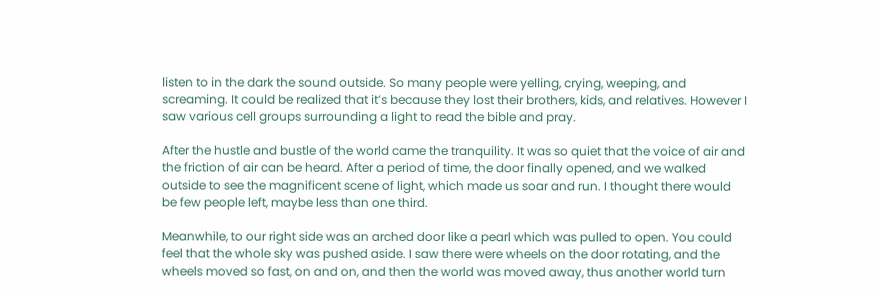listen to in the dark the sound outside. So many people were yelling, crying, weeping, and screaming. It could be realized that it’s because they lost their brothers, kids, and relatives. However I saw various cell groups surrounding a light to read the bible and pray.

After the hustle and bustle of the world came the tranquility. It was so quiet that the voice of air and the friction of air can be heard. After a period of time, the door finally opened, and we walked outside to see the magnificent scene of light, which made us soar and run. I thought there would be few people left, maybe less than one third.

Meanwhile, to our right side was an arched door like a pearl which was pulled to open. You could feel that the whole sky was pushed aside. I saw there were wheels on the door rotating, and the wheels moved so fast, on and on, and then the world was moved away, thus another world turn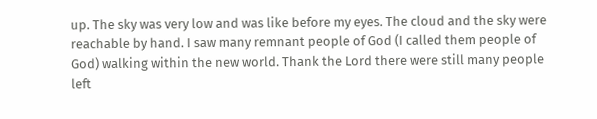up. The sky was very low and was like before my eyes. The cloud and the sky were reachable by hand. I saw many remnant people of God (I called them people of God) walking within the new world. Thank the Lord there were still many people left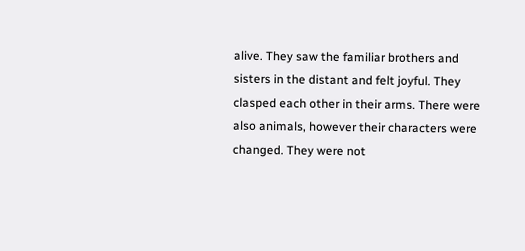alive. They saw the familiar brothers and sisters in the distant and felt joyful. They clasped each other in their arms. There were also animals, however their characters were changed. They were not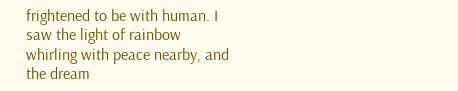frightened to be with human. I saw the light of rainbow whirling with peace nearby, and the dream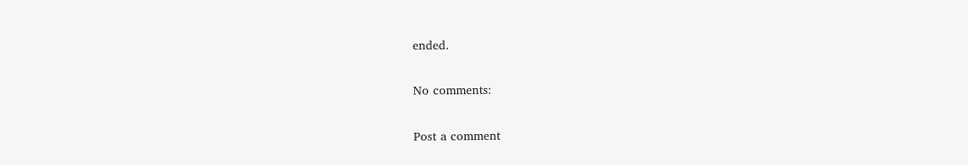ended.

No comments:

Post a comment